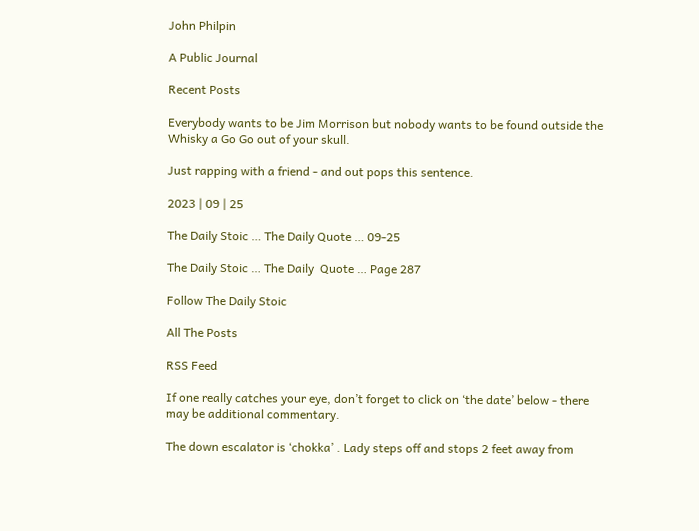John Philpin

A Public Journal

Recent Posts

Everybody wants to be Jim Morrison but nobody wants to be found outside the  Whisky a Go Go out of your skull.

Just rapping with a friend - and out pops this sentence.

2023 | 09 | 25

The Daily Stoic … The Daily Quote … 09-25

The Daily Stoic … The Daily  Quote … Page 287

Follow The Daily Stoic

All The Posts

RSS Feed

If one really catches your eye, don’t forget to click on ‘the date’ below - there may be additional commentary.

The down escalator is ‘chokka’ . Lady steps off and stops 2 feet away from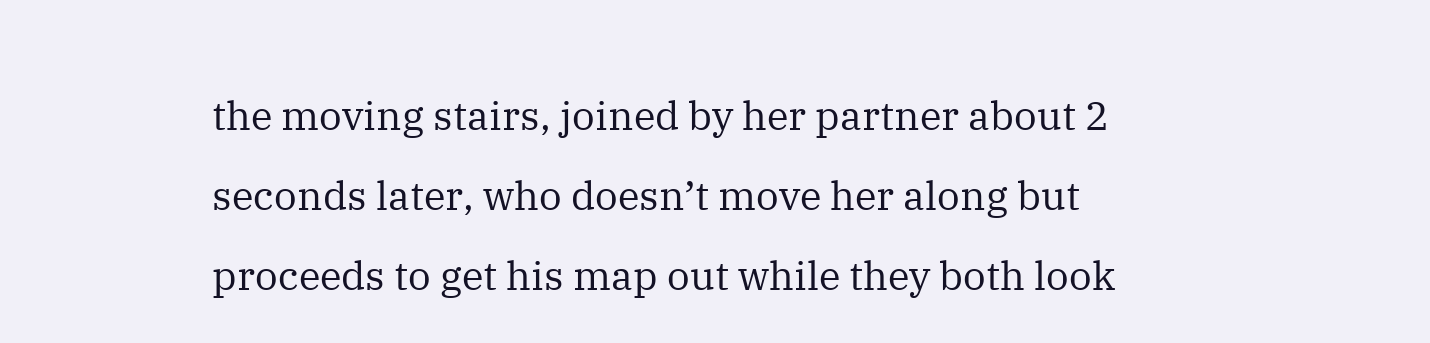the moving stairs, joined by her partner about 2 seconds later, who doesn’t move her along but proceeds to get his map out while they both look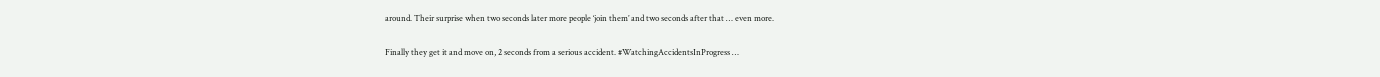around. Their surprise when two seconds later more people ‘join them’ and two seconds after that … even more.

Finally they get it and move on, 2 seconds from a serious accident. #WatchingAccidentsInProgress …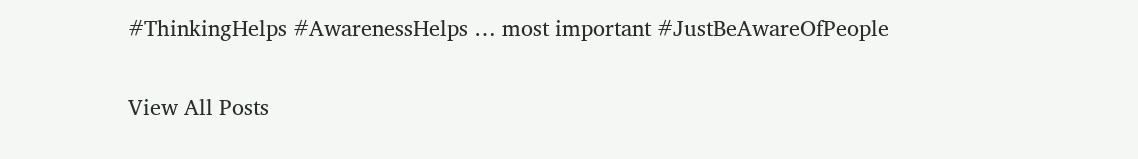#ThinkingHelps #AwarenessHelps … most important #JustBeAwareOfPeople

View All Posts